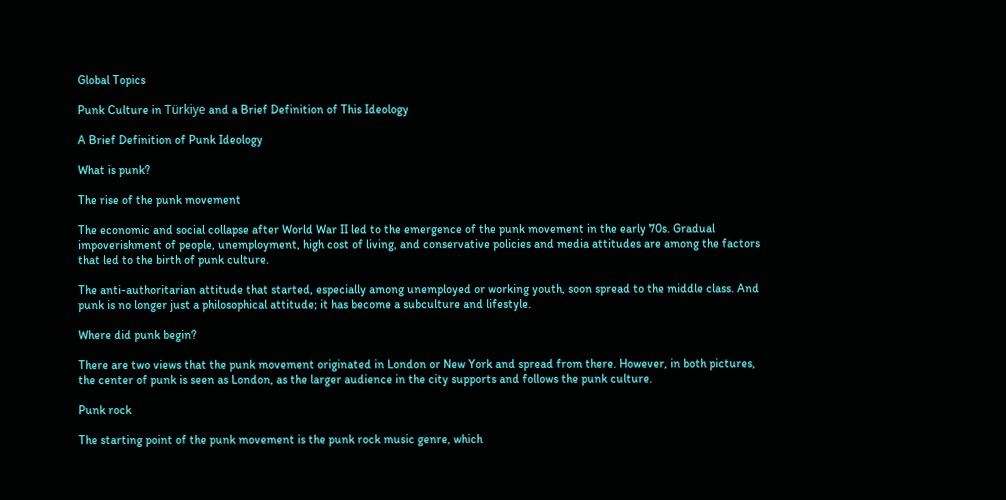Global Topics

Punk Culture in Türkiye and a Brief Definition of This Ideology

A Brief Definition of Punk Ideology

What is punk?

The rise of the punk movement

The economic and social collapse after World War II led to the emergence of the punk movement in the early 70s. Gradual impoverishment of people, unemployment, high cost of living, and conservative policies and media attitudes are among the factors that led to the birth of punk culture.

The anti-authoritarian attitude that started, especially among unemployed or working youth, soon spread to the middle class. And punk is no longer just a philosophical attitude; it has become a subculture and lifestyle.

Where did punk begin?

There are two views that the punk movement originated in London or New York and spread from there. However, in both pictures, the center of punk is seen as London, as the larger audience in the city supports and follows the punk culture.

Punk rock

The starting point of the punk movement is the punk rock music genre, which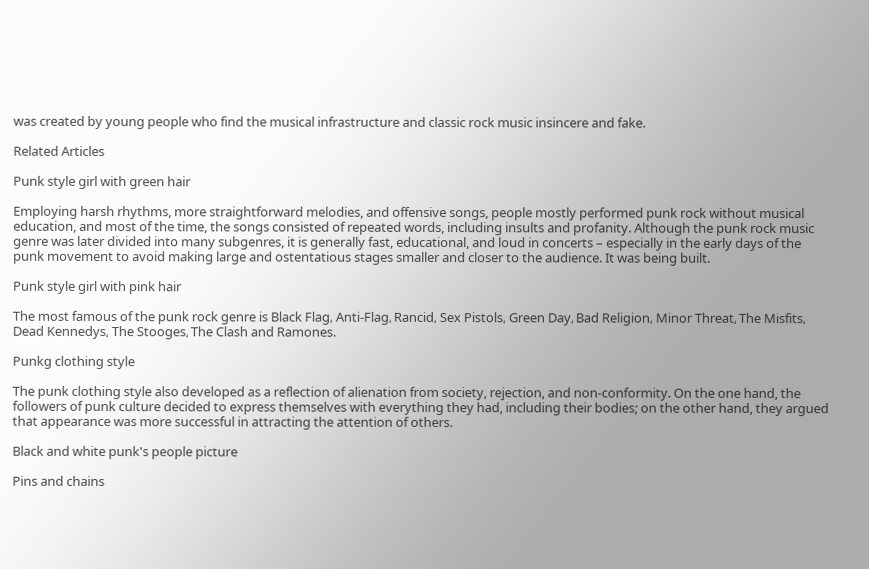was created by young people who find the musical infrastructure and classic rock music insincere and fake.

Related Articles

Punk style girl with green hair

Employing harsh rhythms, more straightforward melodies, and offensive songs, people mostly performed punk rock without musical education, and most of the time, the songs consisted of repeated words, including insults and profanity. Although the punk rock music genre was later divided into many subgenres, it is generally fast, educational, and loud in concerts – especially in the early days of the punk movement to avoid making large and ostentatious stages smaller and closer to the audience. It was being built.

Punk style girl with pink hair

The most famous of the punk rock genre is Black Flag، Anti-Flag، Rancid، Sex Pistols، Green Day، Bad Religion، Minor Threat، The Misfits، Dead Kennedys، The Stooges، The Clash and Ramones.

Punkg clothing style

The punk clothing style also developed as a reflection of alienation from society, rejection, and non-conformity. On the one hand, the followers of punk culture decided to express themselves with everything they had, including their bodies; on the other hand, they argued that appearance was more successful in attracting the attention of others.

Black and white punk's people picture

Pins and chains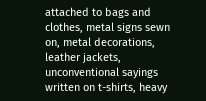attached to bags and clothes, metal signs sewn on, metal decorations, leather jackets, unconventional sayings written on t-shirts, heavy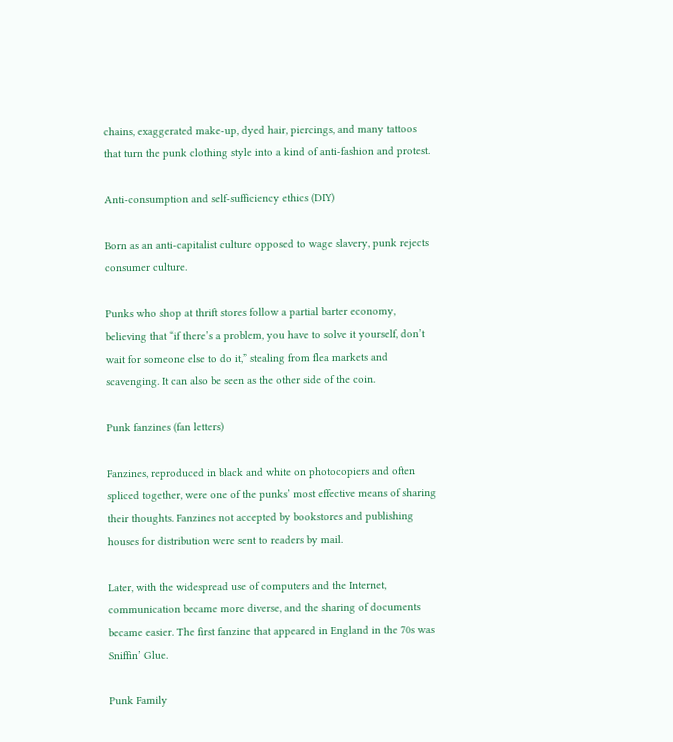chains, exaggerated make-up, dyed hair, piercings, and many tattoos that turn the punk clothing style into a kind of anti-fashion and protest.

Anti-consumption and self-sufficiency ethics (DIY)

Born as an anti-capitalist culture opposed to wage slavery, punk rejects consumer culture.

Punks who shop at thrift stores follow a partial barter economy, believing that “if there’s a problem, you have to solve it yourself, don’t wait for someone else to do it,” stealing from flea markets and scavenging. It can also be seen as the other side of the coin.

Punk fanzines (fan letters)

Fanzines, reproduced in black and white on photocopiers and often spliced together, were one of the punks’ most effective means of sharing their thoughts. Fanzines not accepted by bookstores and publishing houses for distribution were sent to readers by mail.

Later, with the widespread use of computers and the Internet, communication became more diverse, and the sharing of documents became easier. The first fanzine that appeared in England in the 70s was Sniffin’ Glue.

Punk Family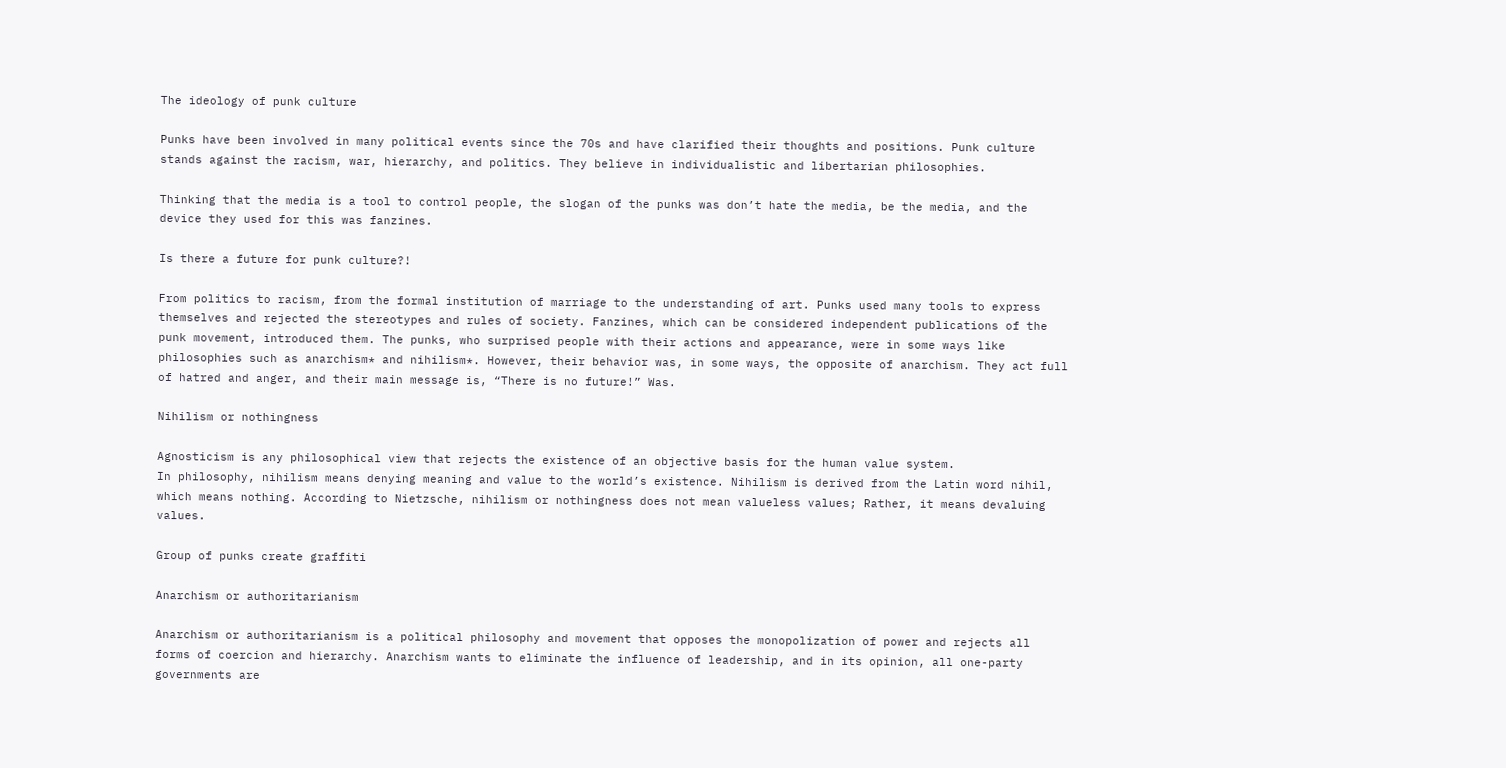The ideology of punk culture

Punks have been involved in many political events since the 70s and have clarified their thoughts and positions. Punk culture stands against the racism, war, hierarchy, and politics. They believe in individualistic and libertarian philosophies.

Thinking that the media is a tool to control people, the slogan of the punks was don’t hate the media, be the media, and the device they used for this was fanzines.

Is there a future for punk culture?!

From politics to racism, from the formal institution of marriage to the understanding of art. Punks used many tools to express themselves and rejected the stereotypes and rules of society. Fanzines, which can be considered independent publications of the punk movement, introduced them. The punks, who surprised people with their actions and appearance, were in some ways like philosophies such as anarchism* and nihilism*. However, their behavior was, in some ways, the opposite of anarchism. They act full of hatred and anger, and their main message is, “There is no future!” Was.

Nihilism or nothingness

Agnosticism is any philosophical view that rejects the existence of an objective basis for the human value system.
In philosophy, nihilism means denying meaning and value to the world’s existence. Nihilism is derived from the Latin word nihil, which means nothing. According to Nietzsche, nihilism or nothingness does not mean valueless values; Rather, it means devaluing values.

Group of punks create graffiti

Anarchism or authoritarianism

Anarchism or authoritarianism is a political philosophy and movement that opposes the monopolization of power and rejects all forms of coercion and hierarchy. Anarchism wants to eliminate the influence of leadership, and in its opinion, all one-party governments are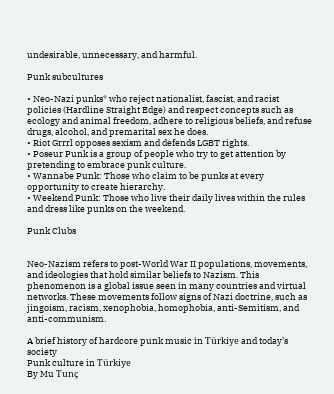undesirable, unnecessary, and harmful.

Punk subcultures

• Neo-Nazi punks* who reject nationalist, fascist, and racist policies (Hardline Straight Edge) and respect concepts such as ecology and animal freedom, adhere to religious beliefs, and refuse drugs, alcohol, and premarital sex he does.
• Riot Grrrl opposes sexism and defends LGBT rights.
• Poseur Punk is a group of people who try to get attention by pretending to embrace punk culture.
• Wannabe Punk: Those who claim to be punks at every opportunity to create hierarchy.
• Weekend Punk: Those who live their daily lives within the rules and dress like punks on the weekend.

Punk Clubs


Neo-Nazism refers to post-World War II populations, movements, and ideologies that hold similar beliefs to Nazism. This phenomenon is a global issue seen in many countries and virtual networks. These movements follow signs of Nazi doctrine, such as jingoism, racism, xenophobia, homophobia, anti-Semitism, and anti-communism.

A brief history of hardcore punk music in Türkiye and today’s society
Punk culture in Türkiye
By Mu Tunç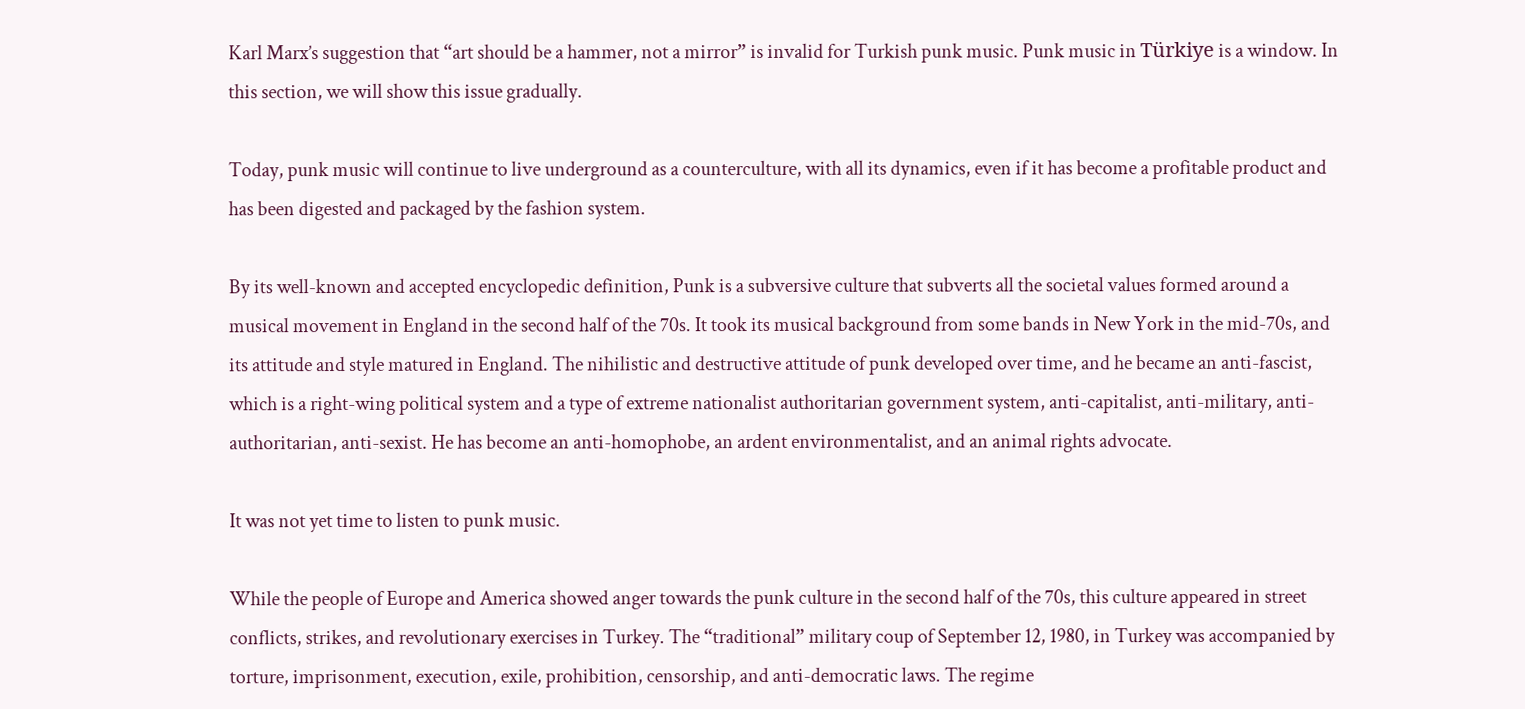Karl Marx’s suggestion that “art should be a hammer, not a mirror” is invalid for Turkish punk music. Punk music in Türkiye is a window. In this section, we will show this issue gradually.

Today, punk music will continue to live underground as a counterculture, with all its dynamics, even if it has become a profitable product and has been digested and packaged by the fashion system.

By its well-known and accepted encyclopedic definition, Punk is a subversive culture that subverts all the societal values formed around a musical movement in England in the second half of the 70s. It took its musical background from some bands in New York in the mid-70s, and its attitude and style matured in England. The nihilistic and destructive attitude of punk developed over time, and he became an anti-fascist, which is a right-wing political system and a type of extreme nationalist authoritarian government system, anti-capitalist, anti-military, anti-authoritarian, anti-sexist. He has become an anti-homophobe, an ardent environmentalist, and an animal rights advocate.

It was not yet time to listen to punk music.

While the people of Europe and America showed anger towards the punk culture in the second half of the 70s, this culture appeared in street conflicts, strikes, and revolutionary exercises in Turkey. The “traditional” military coup of September 12, 1980, in Turkey was accompanied by torture, imprisonment, execution, exile, prohibition, censorship, and anti-democratic laws. The regime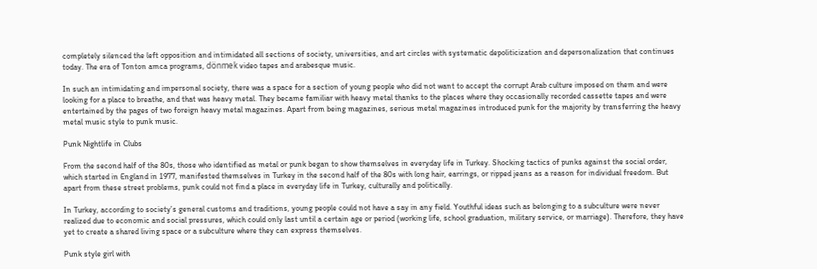completely silenced the left opposition and intimidated all sections of society, universities, and art circles with systematic depoliticization and depersonalization that continues today. The era of Tonton amca programs, dönmek video tapes and arabesque music.

In such an intimidating and impersonal society, there was a space for a section of young people who did not want to accept the corrupt Arab culture imposed on them and were looking for a place to breathe, and that was heavy metal. They became familiar with heavy metal thanks to the places where they occasionally recorded cassette tapes and were entertained by the pages of two foreign heavy metal magazines. Apart from being magazines, serious metal magazines introduced punk for the majority by transferring the heavy metal music style to punk music.

Punk Nightlife in Clubs

From the second half of the 80s, those who identified as metal or punk began to show themselves in everyday life in Turkey. Shocking tactics of punks against the social order, which started in England in 1977, manifested themselves in Turkey in the second half of the 80s with long hair, earrings, or ripped jeans as a reason for individual freedom. But apart from these street problems, punk could not find a place in everyday life in Turkey, culturally and politically.

In Turkey, according to society’s general customs and traditions, young people could not have a say in any field. Youthful ideas such as belonging to a subculture were never realized due to economic and social pressures, which could only last until a certain age or period (working life, school graduation, military service, or marriage). Therefore, they have yet to create a shared living space or a subculture where they can express themselves.

Punk style girl with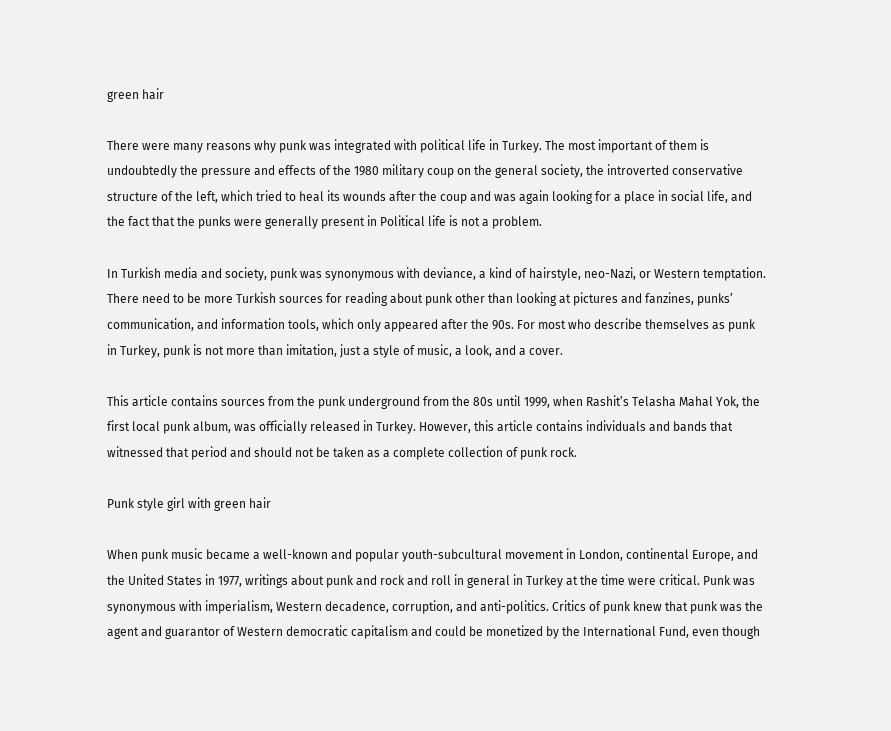green hair

There were many reasons why punk was integrated with political life in Turkey. The most important of them is undoubtedly the pressure and effects of the 1980 military coup on the general society, the introverted conservative structure of the left, which tried to heal its wounds after the coup and was again looking for a place in social life, and the fact that the punks were generally present in Political life is not a problem.

In Turkish media and society, punk was synonymous with deviance, a kind of hairstyle, neo-Nazi, or Western temptation. There need to be more Turkish sources for reading about punk other than looking at pictures and fanzines, punks’ communication, and information tools, which only appeared after the 90s. For most who describe themselves as punk in Turkey, punk is not more than imitation, just a style of music, a look, and a cover.

This article contains sources from the punk underground from the 80s until 1999, when Rashit’s Telasha Mahal Yok, the first local punk album, was officially released in Turkey. However, this article contains individuals and bands that witnessed that period and should not be taken as a complete collection of punk rock.

Punk style girl with green hair

When punk music became a well-known and popular youth-subcultural movement in London, continental Europe, and the United States in 1977, writings about punk and rock and roll in general in Turkey at the time were critical. Punk was synonymous with imperialism, Western decadence, corruption, and anti-politics. Critics of punk knew that punk was the agent and guarantor of Western democratic capitalism and could be monetized by the International Fund, even though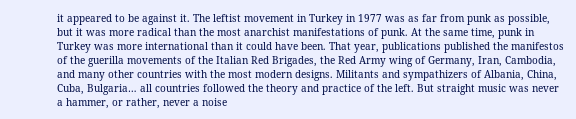it appeared to be against it. The leftist movement in Turkey in 1977 was as far from punk as possible, but it was more radical than the most anarchist manifestations of punk. At the same time, punk in Turkey was more international than it could have been. That year, publications published the manifestos of the guerilla movements of the Italian Red Brigades, the Red Army wing of Germany, Iran, Cambodia, and many other countries with the most modern designs. Militants and sympathizers of Albania, China, Cuba, Bulgaria… all countries followed the theory and practice of the left. But straight music was never a hammer, or rather, never a noise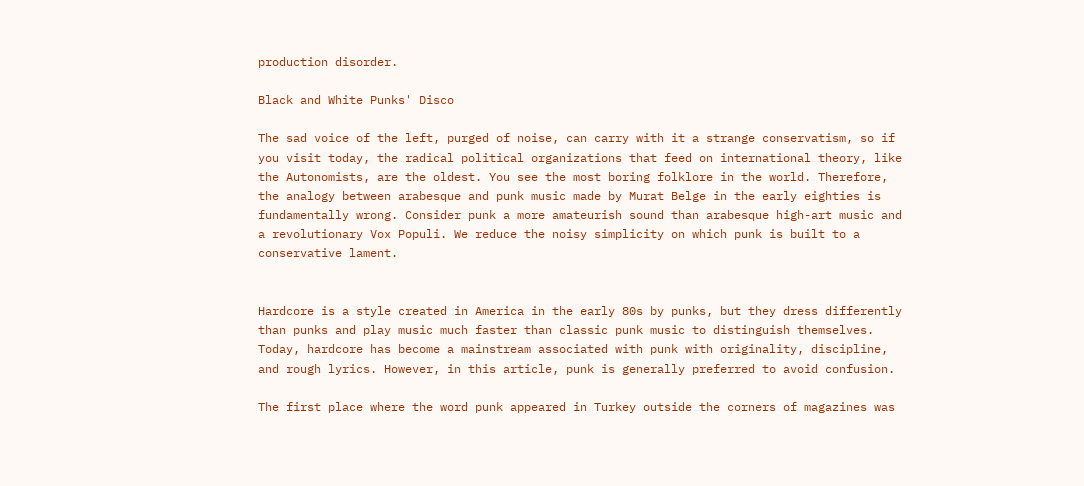production disorder.

Black and White Punks' Disco

The sad voice of the left, purged of noise, can carry with it a strange conservatism, so if you visit today, the radical political organizations that feed on international theory, like the Autonomists, are the oldest. You see the most boring folklore in the world. Therefore, the analogy between arabesque and punk music made by Murat Belge in the early eighties is fundamentally wrong. Consider punk a more amateurish sound than arabesque high-art music and a revolutionary Vox Populi. We reduce the noisy simplicity on which punk is built to a conservative lament.


Hardcore is a style created in America in the early 80s by punks, but they dress differently than punks and play music much faster than classic punk music to distinguish themselves. Today, hardcore has become a mainstream associated with punk with originality, discipline, and rough lyrics. However, in this article, punk is generally preferred to avoid confusion.

The first place where the word punk appeared in Turkey outside the corners of magazines was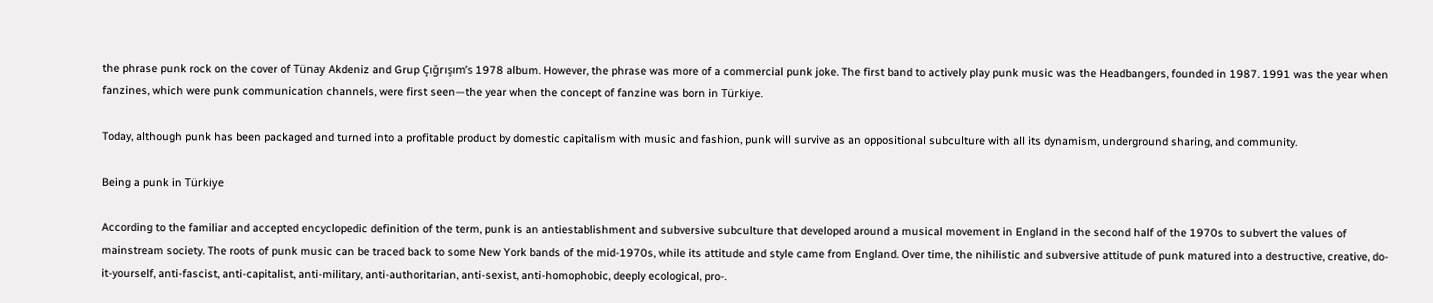the phrase punk rock on the cover of Tünay Akdeniz and Grup Çığrışım’s 1978 album. However, the phrase was more of a commercial punk joke. The first band to actively play punk music was the Headbangers, founded in 1987. 1991 was the year when fanzines, which were punk communication channels, were first seen—the year when the concept of fanzine was born in Türkiye.

Today, although punk has been packaged and turned into a profitable product by domestic capitalism with music and fashion, punk will survive as an oppositional subculture with all its dynamism, underground sharing, and community.

Being a punk in Türkiye

According to the familiar and accepted encyclopedic definition of the term, punk is an antiestablishment and subversive subculture that developed around a musical movement in England in the second half of the 1970s to subvert the values of mainstream society. The roots of punk music can be traced back to some New York bands of the mid-1970s, while its attitude and style came from England. Over time, the nihilistic and subversive attitude of punk matured into a destructive, creative, do-it-yourself, anti-fascist, anti-capitalist, anti-military, anti-authoritarian, anti-sexist, anti-homophobic, deeply ecological, pro-.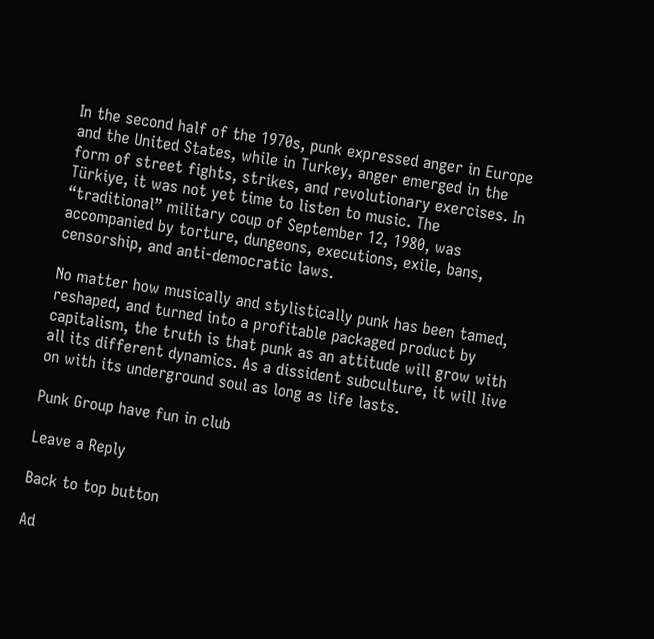In the second half of the 1970s, punk expressed anger in Europe and the United States, while in Turkey, anger emerged in the form of street fights, strikes, and revolutionary exercises. In Türkiye, it was not yet time to listen to music. The “traditional” military coup of September 12, 1980, was accompanied by torture, dungeons, executions, exile, bans, censorship, and anti-democratic laws.

No matter how musically and stylistically punk has been tamed, reshaped, and turned into a profitable packaged product by capitalism, the truth is that punk as an attitude will grow with all its different dynamics. As a dissident subculture, it will live on with its underground soul as long as life lasts.

Punk Group have fun in club

Leave a Reply

Back to top button

Ad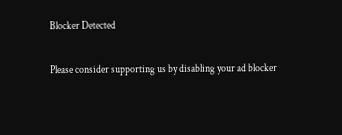Blocker Detected

Please consider supporting us by disabling your ad blocker